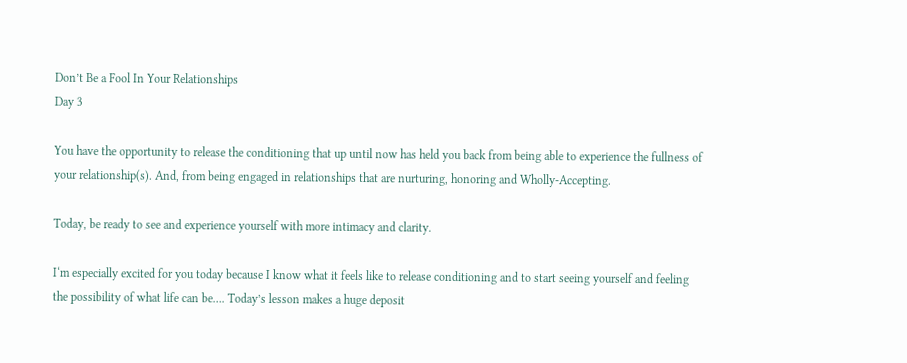Don’t Be a Fool In Your Relationships
Day 3

You have the opportunity to release the conditioning that up until now has held you back from being able to experience the fullness of your relationship(s). And, from being engaged in relationships that are nurturing, honoring and Wholly-Accepting.

Today, be ready to see and experience yourself with more intimacy and clarity.

I‘m especially excited for you today because I know what it feels like to release conditioning and to start seeing yourself and feeling the possibility of what life can be…. Today’s lesson makes a huge deposit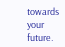towards your future.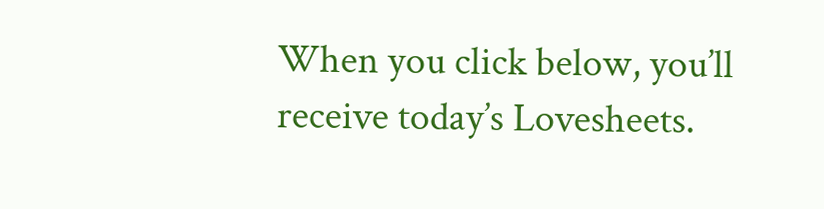When you click below, you’ll receive today’s Lovesheets.